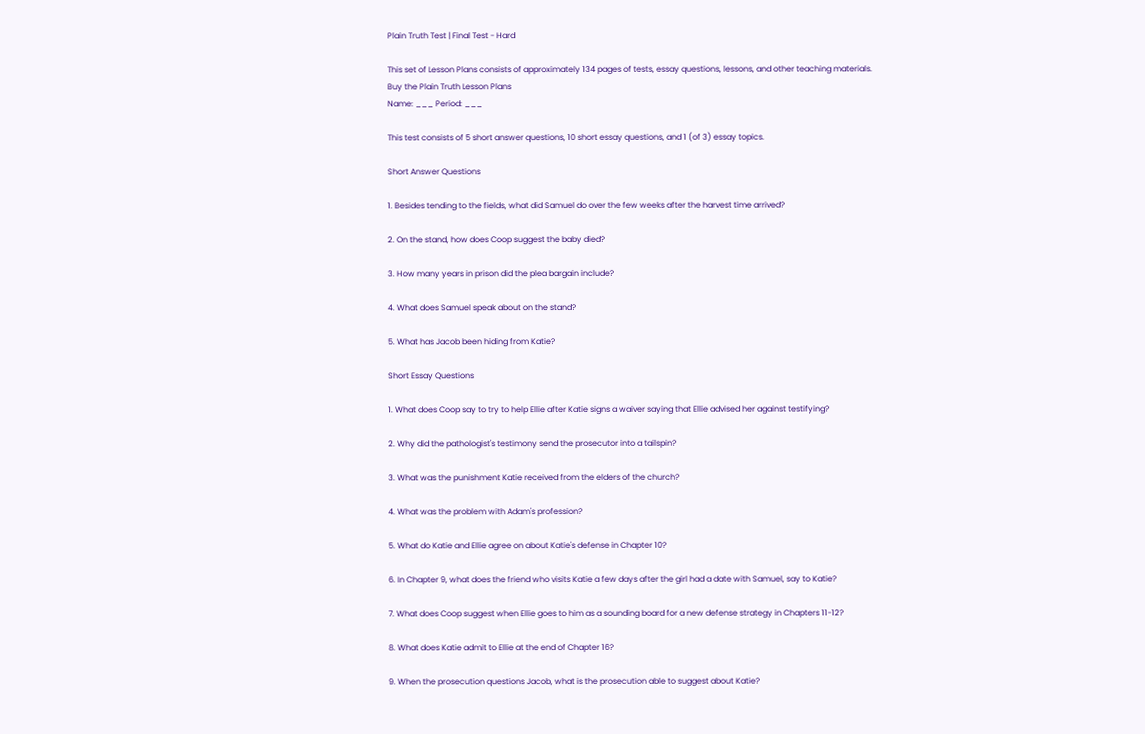Plain Truth Test | Final Test - Hard

This set of Lesson Plans consists of approximately 134 pages of tests, essay questions, lessons, and other teaching materials.
Buy the Plain Truth Lesson Plans
Name: ___ Period: ___

This test consists of 5 short answer questions, 10 short essay questions, and 1 (of 3) essay topics.

Short Answer Questions

1. Besides tending to the fields, what did Samuel do over the few weeks after the harvest time arrived?

2. On the stand, how does Coop suggest the baby died?

3. How many years in prison did the plea bargain include?

4. What does Samuel speak about on the stand?

5. What has Jacob been hiding from Katie?

Short Essay Questions

1. What does Coop say to try to help Ellie after Katie signs a waiver saying that Ellie advised her against testifying?

2. Why did the pathologist's testimony send the prosecutor into a tailspin?

3. What was the punishment Katie received from the elders of the church?

4. What was the problem with Adam's profession?

5. What do Katie and Ellie agree on about Katie's defense in Chapter 10?

6. In Chapter 9, what does the friend who visits Katie a few days after the girl had a date with Samuel, say to Katie?

7. What does Coop suggest when Ellie goes to him as a sounding board for a new defense strategy in Chapters 11-12?

8. What does Katie admit to Ellie at the end of Chapter 16?

9. When the prosecution questions Jacob, what is the prosecution able to suggest about Katie?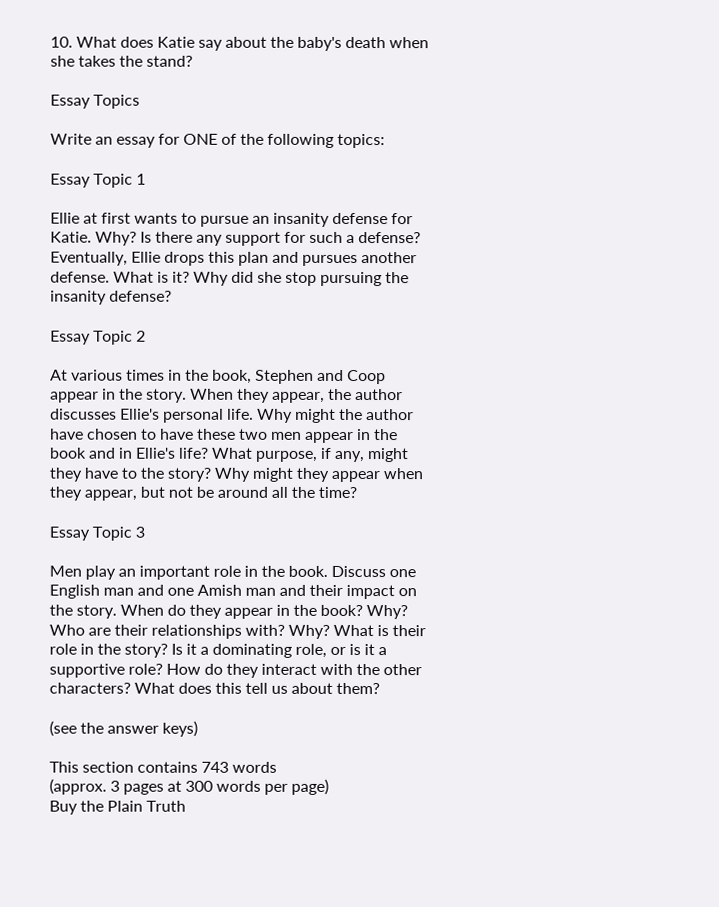10. What does Katie say about the baby's death when she takes the stand?

Essay Topics

Write an essay for ONE of the following topics:

Essay Topic 1

Ellie at first wants to pursue an insanity defense for Katie. Why? Is there any support for such a defense? Eventually, Ellie drops this plan and pursues another defense. What is it? Why did she stop pursuing the insanity defense?

Essay Topic 2

At various times in the book, Stephen and Coop appear in the story. When they appear, the author discusses Ellie's personal life. Why might the author have chosen to have these two men appear in the book and in Ellie's life? What purpose, if any, might they have to the story? Why might they appear when they appear, but not be around all the time?

Essay Topic 3

Men play an important role in the book. Discuss one English man and one Amish man and their impact on the story. When do they appear in the book? Why? Who are their relationships with? Why? What is their role in the story? Is it a dominating role, or is it a supportive role? How do they interact with the other characters? What does this tell us about them?

(see the answer keys)

This section contains 743 words
(approx. 3 pages at 300 words per page)
Buy the Plain Truth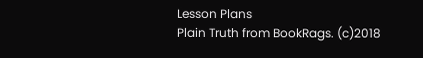Lesson Plans
Plain Truth from BookRags. (c)2018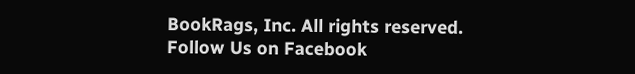BookRags, Inc. All rights reserved.
Follow Us on Facebook